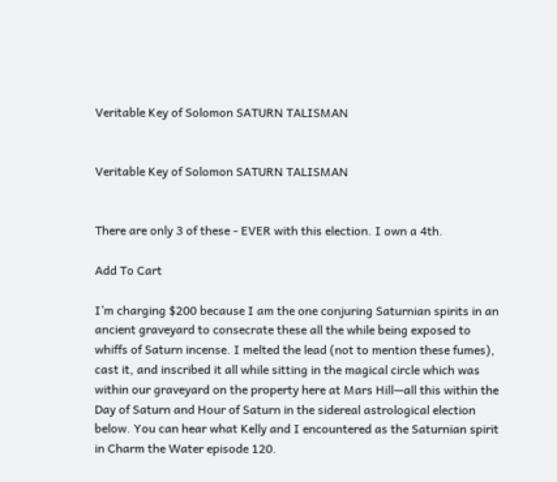Veritable Key of Solomon SATURN TALISMAN


Veritable Key of Solomon SATURN TALISMAN


There are only 3 of these - EVER with this election. I own a 4th.

Add To Cart

I’m charging $200 because I am the one conjuring Saturnian spirits in an ancient graveyard to consecrate these all the while being exposed to whiffs of Saturn incense. I melted the lead (not to mention these fumes), cast it, and inscribed it all while sitting in the magical circle which was within our graveyard on the property here at Mars Hill—all this within the Day of Saturn and Hour of Saturn in the sidereal astrological election below. You can hear what Kelly and I encountered as the Saturnian spirit in Charm the Water episode 120.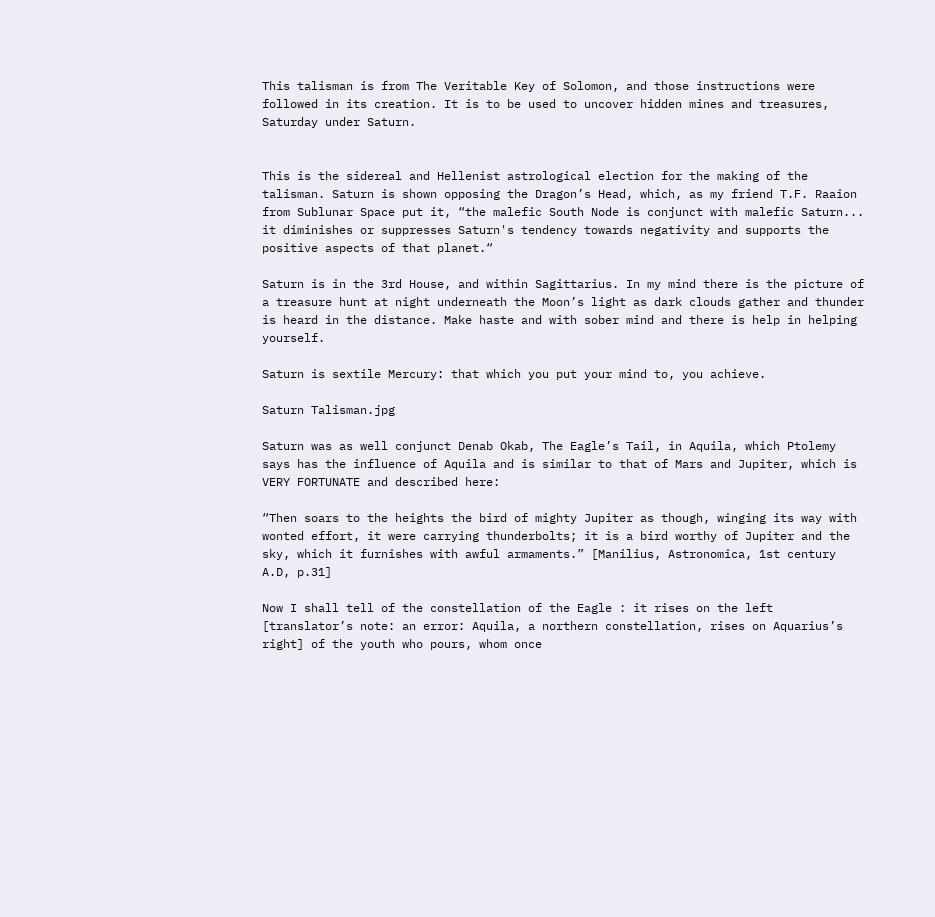This talisman is from The Veritable Key of Solomon, and those instructions were followed in its creation. It is to be used to uncover hidden mines and treasures, Saturday under Saturn.


This is the sidereal and Hellenist astrological election for the making of the talisman. Saturn is shown opposing the Dragon’s Head, which, as my friend T.F. Raaion from Sublunar Space put it, “the malefic South Node is conjunct with malefic Saturn... it diminishes or suppresses Saturn's tendency towards negativity and supports the positive aspects of that planet.“

Saturn is in the 3rd House, and within Sagittarius. In my mind there is the picture of a treasure hunt at night underneath the Moon’s light as dark clouds gather and thunder is heard in the distance. Make haste and with sober mind and there is help in helping yourself.

Saturn is sextile Mercury: that which you put your mind to, you achieve.

Saturn Talisman.jpg

Saturn was as well conjunct Denab Okab, The Eagle’s Tail, in Aquila, which Ptolemy says has the influence of Aquila and is similar to that of Mars and Jupiter, which is VERY FORTUNATE and described here:

“Then soars to the heights the bird of mighty Jupiter as though, winging its way with wonted effort, it were carrying thunderbolts; it is a bird worthy of Jupiter and the sky, which it furnishes with awful armaments.” [Manilius, Astronomica, 1st century A.D, p.31]

Now I shall tell of the constellation of the Eagle : it rises on the left [translator’s note: an error: Aquila, a northern constellation, rises on Aquarius’s right] of the youth who pours, whom once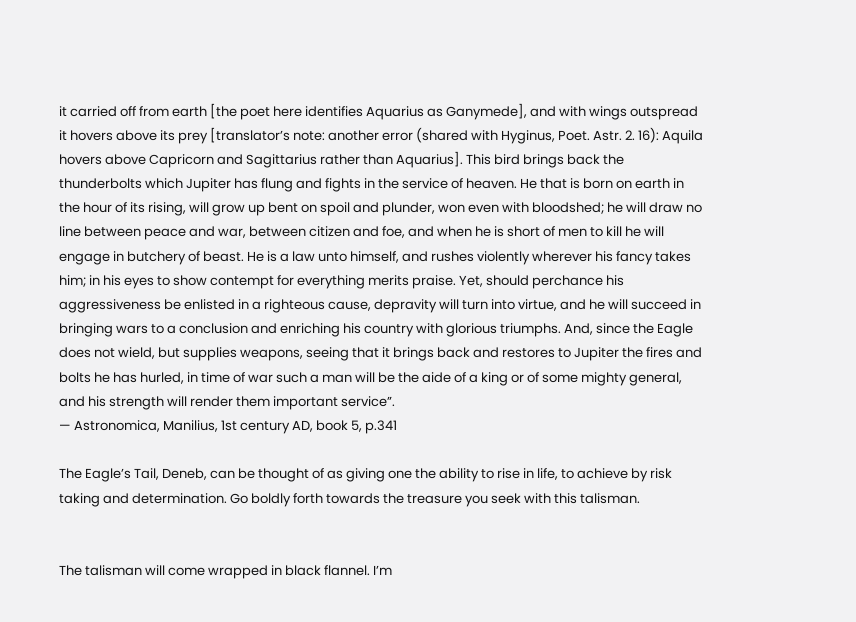it carried off from earth [the poet here identifies Aquarius as Ganymede], and with wings outspread it hovers above its prey [translator’s note: another error (shared with Hyginus, Poet. Astr. 2. 16): Aquila hovers above Capricorn and Sagittarius rather than Aquarius]. This bird brings back the thunderbolts which Jupiter has flung and fights in the service of heaven. He that is born on earth in the hour of its rising, will grow up bent on spoil and plunder, won even with bloodshed; he will draw no line between peace and war, between citizen and foe, and when he is short of men to kill he will engage in butchery of beast. He is a law unto himself, and rushes violently wherever his fancy takes him; in his eyes to show contempt for everything merits praise. Yet, should perchance his aggressiveness be enlisted in a righteous cause, depravity will turn into virtue, and he will succeed in bringing wars to a conclusion and enriching his country with glorious triumphs. And, since the Eagle does not wield, but supplies weapons, seeing that it brings back and restores to Jupiter the fires and bolts he has hurled, in time of war such a man will be the aide of a king or of some mighty general, and his strength will render them important service”.
— Astronomica, Manilius, 1st century AD, book 5, p.341

The Eagle’s Tail, Deneb, can be thought of as giving one the ability to rise in life, to achieve by risk taking and determination. Go boldly forth towards the treasure you seek with this talisman.


The talisman will come wrapped in black flannel. I’m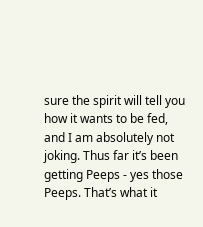sure the spirit will tell you how it wants to be fed, and I am absolutely not joking. Thus far it’s been getting Peeps - yes those Peeps. That’s what it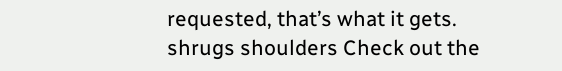requested, that’s what it gets. shrugs shoulders Check out the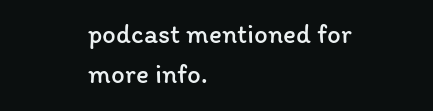podcast mentioned for more info.